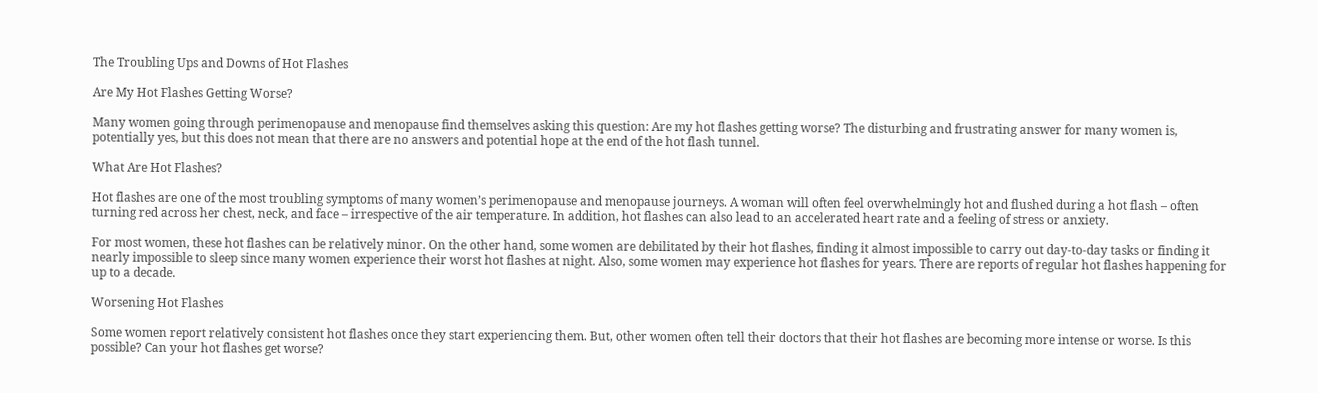The Troubling Ups and Downs of Hot Flashes

Are My Hot Flashes Getting Worse?

Many women going through perimenopause and menopause find themselves asking this question: Are my hot flashes getting worse? The disturbing and frustrating answer for many women is, potentially yes, but this does not mean that there are no answers and potential hope at the end of the hot flash tunnel.

What Are Hot Flashes?

Hot flashes are one of the most troubling symptoms of many women’s perimenopause and menopause journeys. A woman will often feel overwhelmingly hot and flushed during a hot flash – often turning red across her chest, neck, and face – irrespective of the air temperature. In addition, hot flashes can also lead to an accelerated heart rate and a feeling of stress or anxiety.

For most women, these hot flashes can be relatively minor. On the other hand, some women are debilitated by their hot flashes, finding it almost impossible to carry out day-to-day tasks or finding it nearly impossible to sleep since many women experience their worst hot flashes at night. Also, some women may experience hot flashes for years. There are reports of regular hot flashes happening for up to a decade.

Worsening Hot Flashes

Some women report relatively consistent hot flashes once they start experiencing them. But, other women often tell their doctors that their hot flashes are becoming more intense or worse. Is this possible? Can your hot flashes get worse?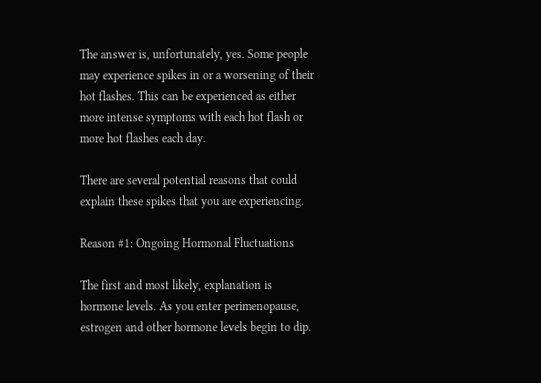The answer is, unfortunately, yes. Some people may experience spikes in or a worsening of their hot flashes. This can be experienced as either more intense symptoms with each hot flash or more hot flashes each day.

There are several potential reasons that could explain these spikes that you are experiencing.

Reason #1: Ongoing Hormonal Fluctuations

The first and most likely, explanation is hormone levels. As you enter perimenopause, estrogen and other hormone levels begin to dip.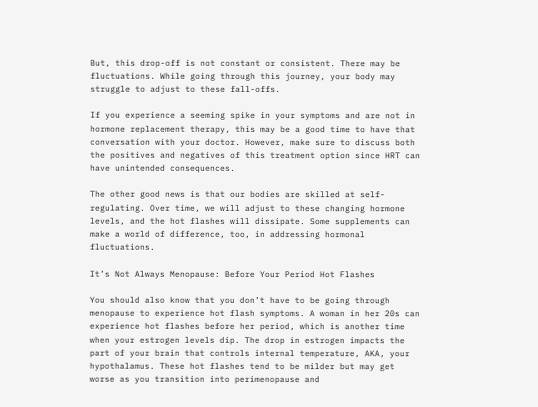But, this drop-off is not constant or consistent. There may be fluctuations. While going through this journey, your body may struggle to adjust to these fall-offs.

If you experience a seeming spike in your symptoms and are not in hormone replacement therapy, this may be a good time to have that conversation with your doctor. However, make sure to discuss both the positives and negatives of this treatment option since HRT can have unintended consequences.

The other good news is that our bodies are skilled at self-regulating. Over time, we will adjust to these changing hormone levels, and the hot flashes will dissipate. Some supplements can make a world of difference, too, in addressing hormonal fluctuations.

It’s Not Always Menopause: Before Your Period Hot Flashes

You should also know that you don’t have to be going through menopause to experience hot flash symptoms. A woman in her 20s can experience hot flashes before her period, which is another time when your estrogen levels dip. The drop in estrogen impacts the part of your brain that controls internal temperature, AKA, your hypothalamus. These hot flashes tend to be milder but may get worse as you transition into perimenopause and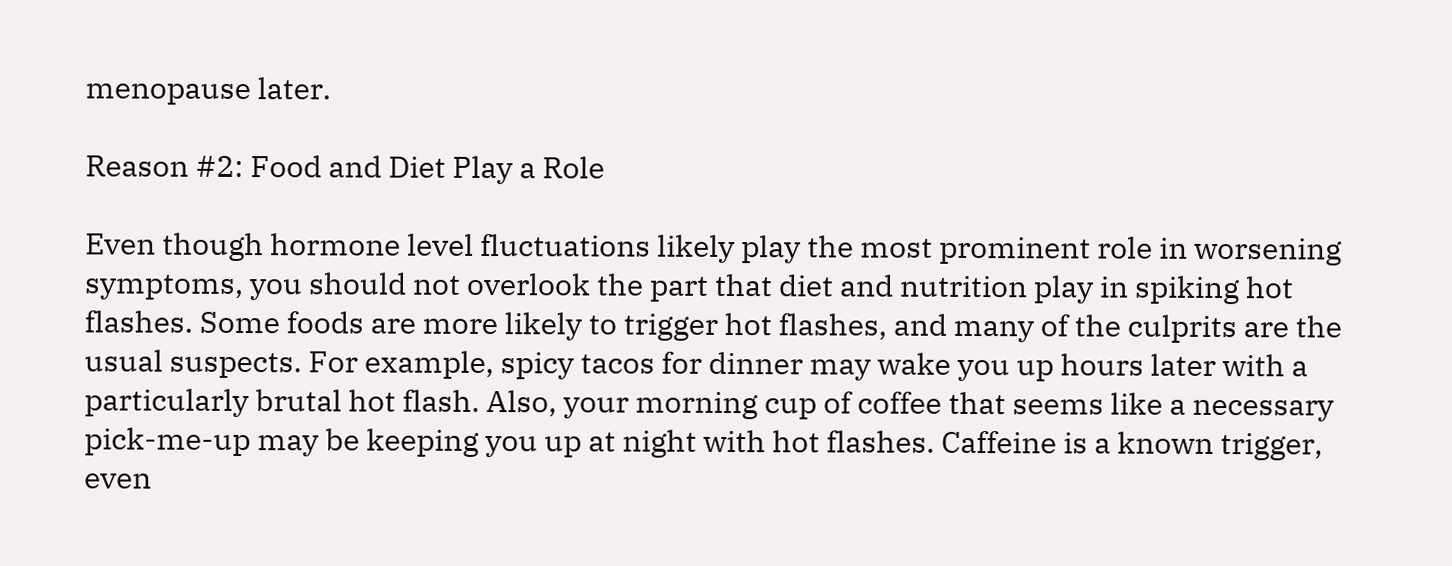menopause later.

Reason #2: Food and Diet Play a Role

Even though hormone level fluctuations likely play the most prominent role in worsening symptoms, you should not overlook the part that diet and nutrition play in spiking hot flashes. Some foods are more likely to trigger hot flashes, and many of the culprits are the usual suspects. For example, spicy tacos for dinner may wake you up hours later with a particularly brutal hot flash. Also, your morning cup of coffee that seems like a necessary pick-me-up may be keeping you up at night with hot flashes. Caffeine is a known trigger, even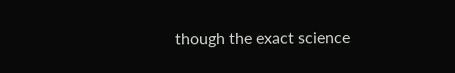though the exact science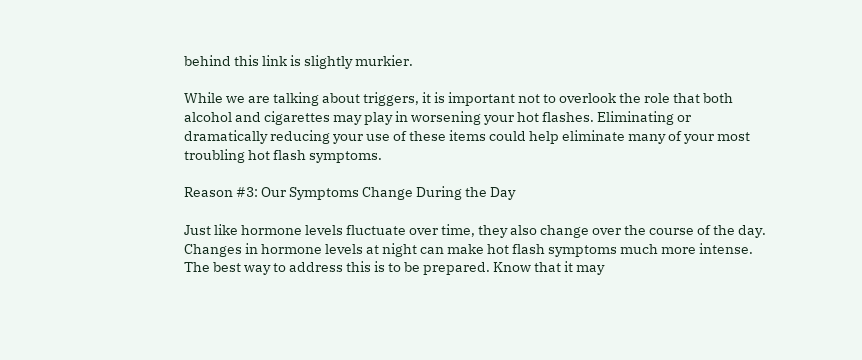behind this link is slightly murkier.

While we are talking about triggers, it is important not to overlook the role that both alcohol and cigarettes may play in worsening your hot flashes. Eliminating or dramatically reducing your use of these items could help eliminate many of your most troubling hot flash symptoms.

Reason #3: Our Symptoms Change During the Day

Just like hormone levels fluctuate over time, they also change over the course of the day. Changes in hormone levels at night can make hot flash symptoms much more intense. The best way to address this is to be prepared. Know that it may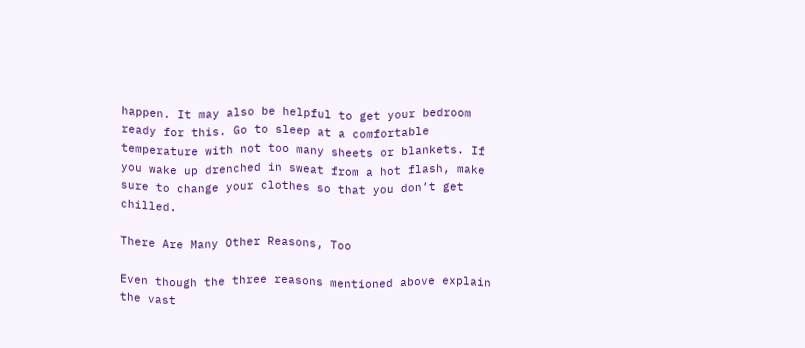happen. It may also be helpful to get your bedroom ready for this. Go to sleep at a comfortable temperature with not too many sheets or blankets. If you wake up drenched in sweat from a hot flash, make sure to change your clothes so that you don’t get chilled.

There Are Many Other Reasons, Too

Even though the three reasons mentioned above explain the vast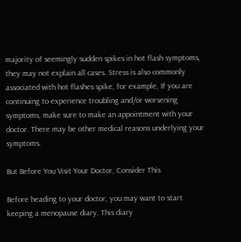majority of seemingly sudden spikes in hot flash symptoms, they may not explain all cases. Stress is also commonly associated with hot flashes spike, for example, If you are continuing to experience troubling and/or worsening symptoms, make sure to make an appointment with your doctor. There may be other medical reasons underlying your symptoms.

But Before You Visit Your Doctor, Consider This

Before heading to your doctor, you may want to start keeping a menopause diary. This diary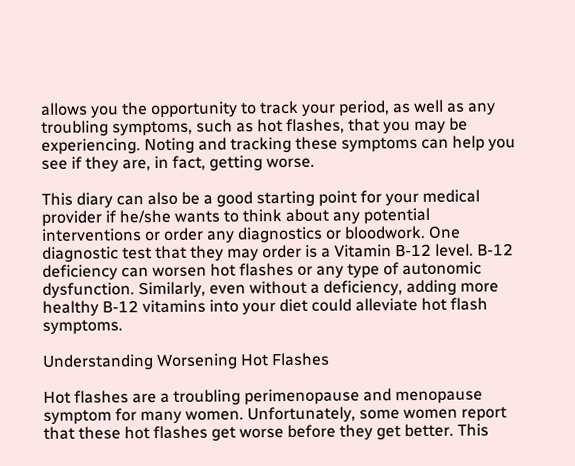allows you the opportunity to track your period, as well as any troubling symptoms, such as hot flashes, that you may be experiencing. Noting and tracking these symptoms can help you see if they are, in fact, getting worse.

This diary can also be a good starting point for your medical provider if he/she wants to think about any potential interventions or order any diagnostics or bloodwork. One diagnostic test that they may order is a Vitamin B-12 level. B-12 deficiency can worsen hot flashes or any type of autonomic dysfunction. Similarly, even without a deficiency, adding more healthy B-12 vitamins into your diet could alleviate hot flash symptoms.

Understanding Worsening Hot Flashes

Hot flashes are a troubling perimenopause and menopause symptom for many women. Unfortunately, some women report that these hot flashes get worse before they get better. This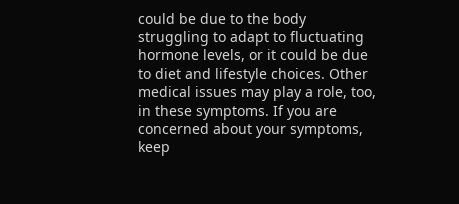could be due to the body struggling to adapt to fluctuating hormone levels, or it could be due to diet and lifestyle choices. Other medical issues may play a role, too, in these symptoms. If you are concerned about your symptoms, keep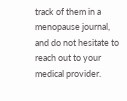track of them in a menopause journal, and do not hesitate to reach out to your medical provider.